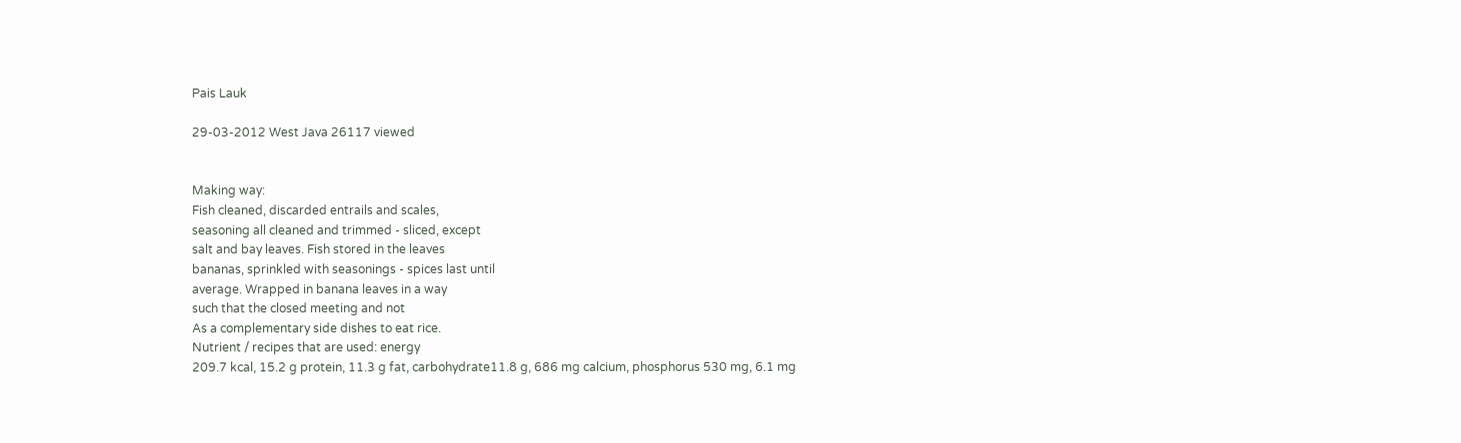Pais Lauk

29-03-2012 West Java 26117 viewed


Making way:
Fish cleaned, discarded entrails and scales,
seasoning all cleaned and trimmed - sliced, except
salt and bay leaves. Fish stored in the leaves
bananas, sprinkled with seasonings - spices last until
average. Wrapped in banana leaves in a way
such that the closed meeting and not
As a complementary side dishes to eat rice.
Nutrient / recipes that are used: energy
209.7 kcal, 15.2 g protein, 11.3 g fat, carbohydrate11.8 g, 686 mg calcium, phosphorus 530 mg, 6.1 mg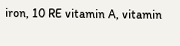iron, 10 RE vitamin A, vitamin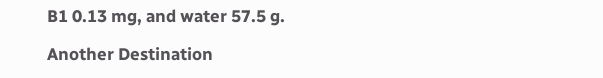B1 0.13 mg, and water 57.5 g.

Another Destination